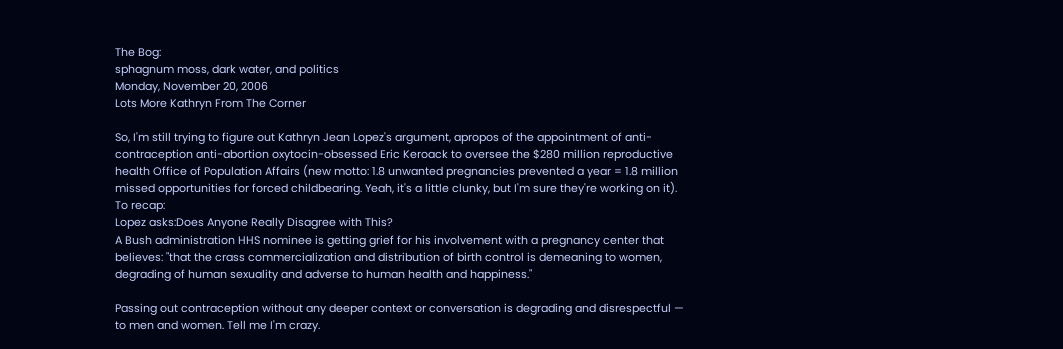The Bog:
sphagnum moss, dark water, and politics
Monday, November 20, 2006
Lots More Kathryn From The Corner

So, I'm still trying to figure out Kathryn Jean Lopez's argument, apropos of the appointment of anti-contraception anti-abortion oxytocin-obsessed Eric Keroack to oversee the $280 million reproductive health Office of Population Affairs (new motto: 1.8 unwanted pregnancies prevented a year = 1.8 million missed opportunities for forced childbearing. Yeah, it's a little clunky, but I'm sure they're working on it). To recap:
Lopez asks:Does Anyone Really Disagree with This?
A Bush administration HHS nominee is getting grief for his involvement with a pregnancy center that believes: "that the crass commercialization and distribution of birth control is demeaning to women, degrading of human sexuality and adverse to human health and happiness."

Passing out contraception without any deeper context or conversation is degrading and disrespectful — to men and women. Tell me I'm crazy.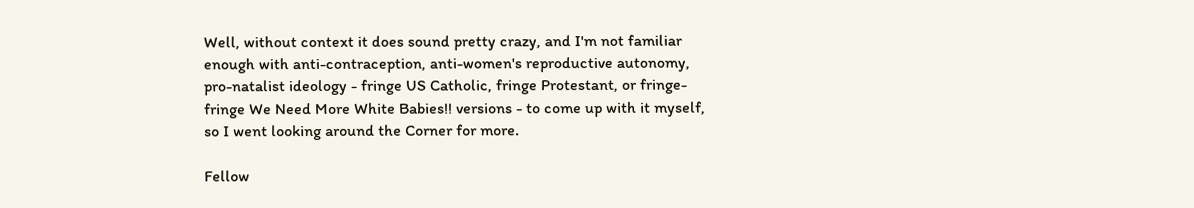Well, without context it does sound pretty crazy, and I'm not familiar enough with anti-contraception, anti-women's reproductive autonomy, pro-natalist ideology - fringe US Catholic, fringe Protestant, or fringe-fringe We Need More White Babies!! versions - to come up with it myself, so I went looking around the Corner for more.

Fellow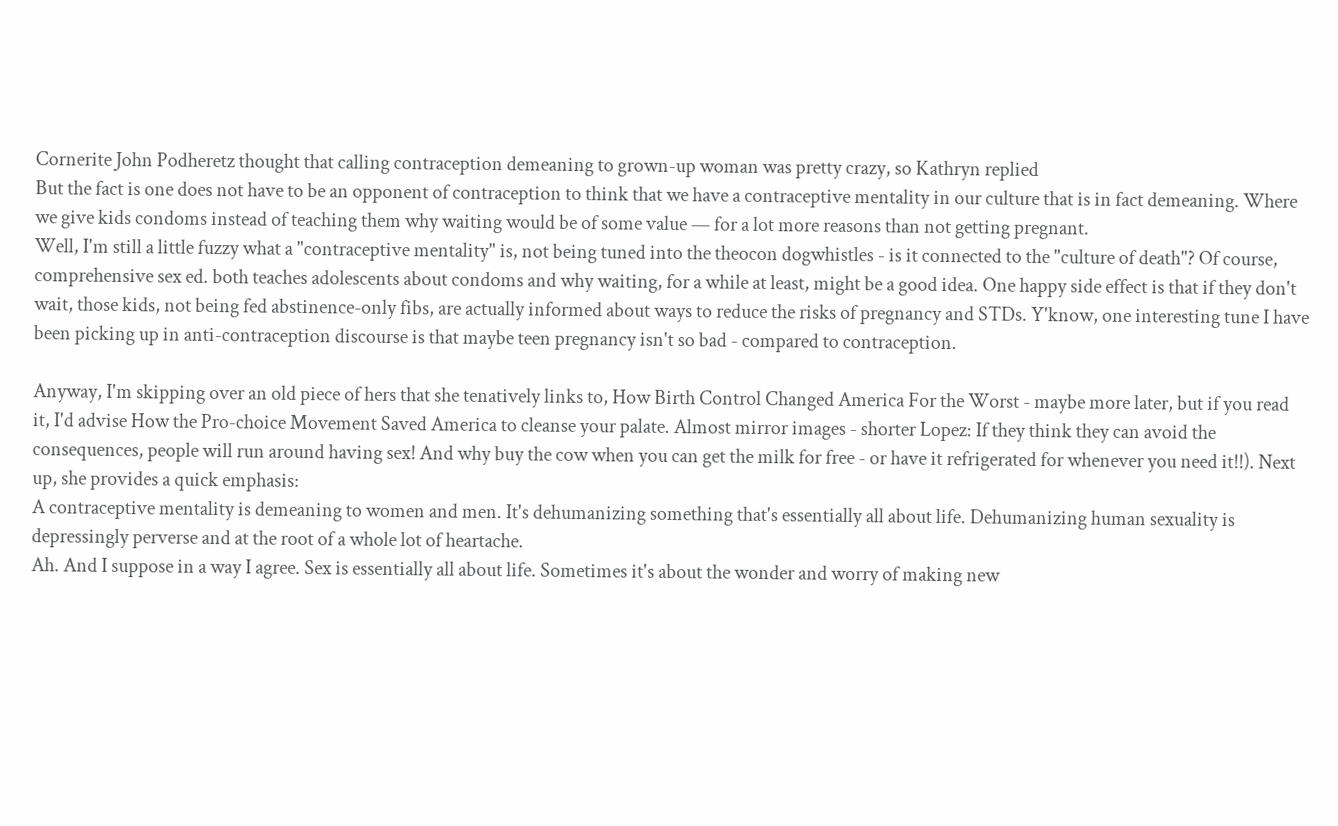Cornerite John Podheretz thought that calling contraception demeaning to grown-up woman was pretty crazy, so Kathryn replied
But the fact is one does not have to be an opponent of contraception to think that we have a contraceptive mentality in our culture that is in fact demeaning. Where we give kids condoms instead of teaching them why waiting would be of some value — for a lot more reasons than not getting pregnant.
Well, I'm still a little fuzzy what a "contraceptive mentality" is, not being tuned into the theocon dogwhistles - is it connected to the "culture of death"? Of course, comprehensive sex ed. both teaches adolescents about condoms and why waiting, for a while at least, might be a good idea. One happy side effect is that if they don't wait, those kids, not being fed abstinence-only fibs, are actually informed about ways to reduce the risks of pregnancy and STDs. Y'know, one interesting tune I have been picking up in anti-contraception discourse is that maybe teen pregnancy isn't so bad - compared to contraception.

Anyway, I'm skipping over an old piece of hers that she tenatively links to, How Birth Control Changed America For the Worst - maybe more later, but if you read it, I'd advise How the Pro-choice Movement Saved America to cleanse your palate. Almost mirror images - shorter Lopez: If they think they can avoid the consequences, people will run around having sex! And why buy the cow when you can get the milk for free - or have it refrigerated for whenever you need it!!). Next up, she provides a quick emphasis:
A contraceptive mentality is demeaning to women and men. It's dehumanizing something that's essentially all about life. Dehumanizing human sexuality is depressingly perverse and at the root of a whole lot of heartache.
Ah. And I suppose in a way I agree. Sex is essentially all about life. Sometimes it's about the wonder and worry of making new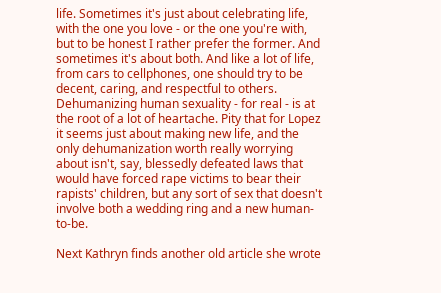life. Sometimes it's just about celebrating life, with the one you love - or the one you're with, but to be honest I rather prefer the former. And sometimes it's about both. And like a lot of life, from cars to cellphones, one should try to be decent, caring, and respectful to others. Dehumanizing human sexuality - for real - is at the root of a lot of heartache. Pity that for Lopez it seems just about making new life, and the only dehumanization worth really worrying about isn't, say, blessedly defeated laws that would have forced rape victims to bear their rapists' children, but any sort of sex that doesn't involve both a wedding ring and a new human-to-be.

Next Kathryn finds another old article she wrote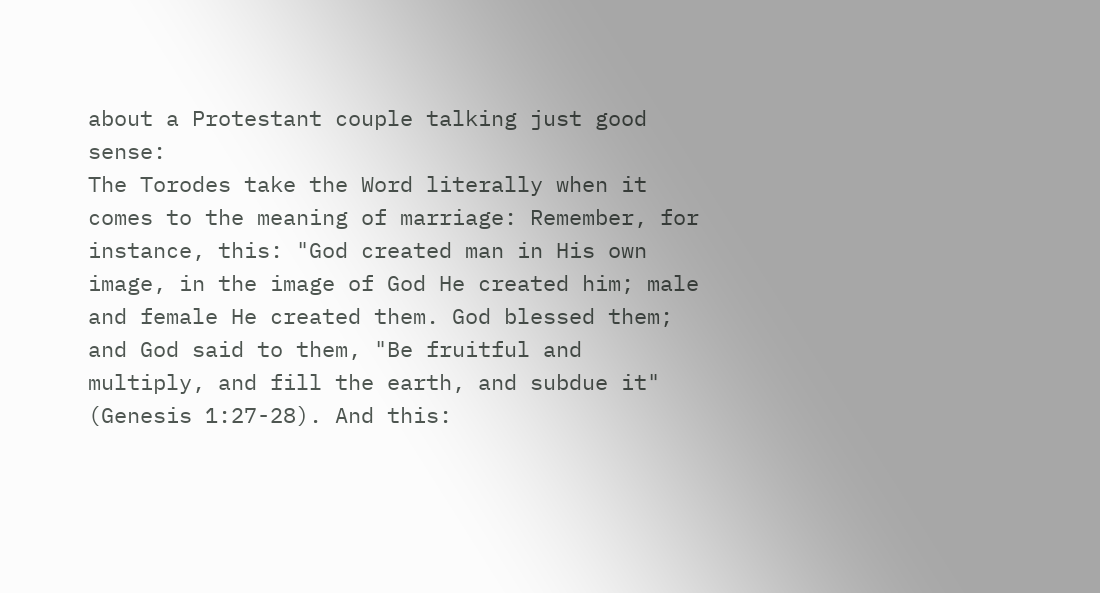about a Protestant couple talking just good sense:
The Torodes take the Word literally when it comes to the meaning of marriage: Remember, for instance, this: "God created man in His own image, in the image of God He created him; male and female He created them. God blessed them; and God said to them, "Be fruitful and multiply, and fill the earth, and subdue it" (Genesis 1:27-28). And this: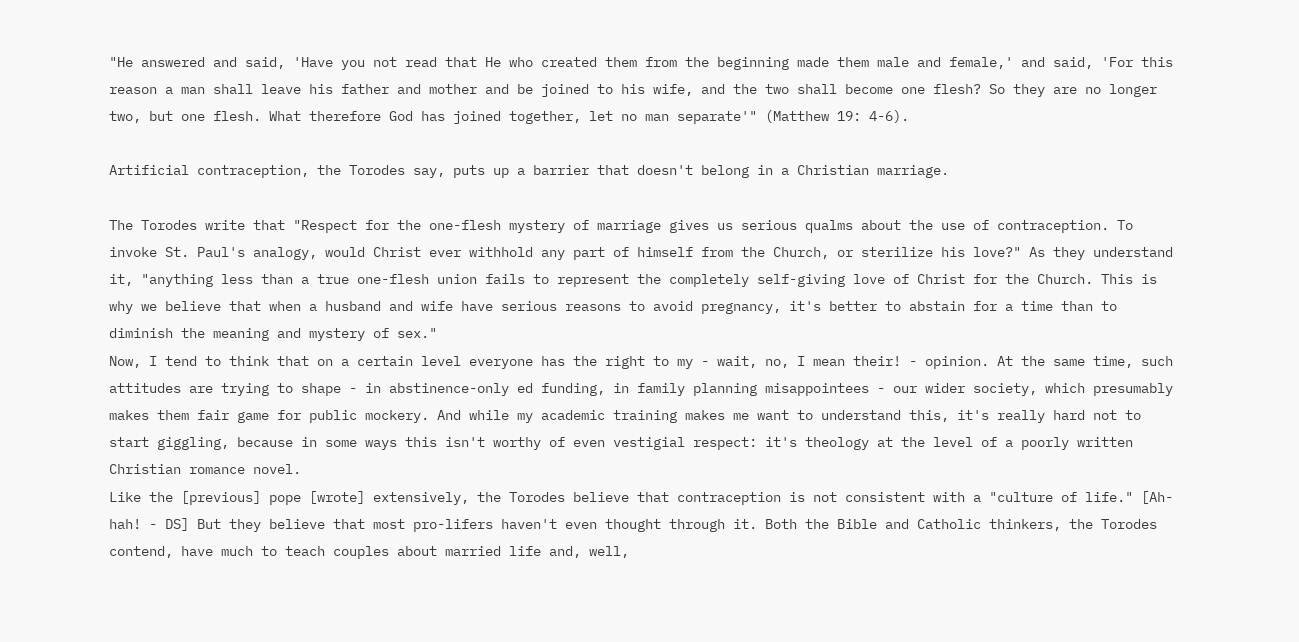"He answered and said, 'Have you not read that He who created them from the beginning made them male and female,' and said, 'For this reason a man shall leave his father and mother and be joined to his wife, and the two shall become one flesh? So they are no longer two, but one flesh. What therefore God has joined together, let no man separate'" (Matthew 19: 4-6).

Artificial contraception, the Torodes say, puts up a barrier that doesn't belong in a Christian marriage.

The Torodes write that "Respect for the one-flesh mystery of marriage gives us serious qualms about the use of contraception. To invoke St. Paul's analogy, would Christ ever withhold any part of himself from the Church, or sterilize his love?" As they understand it, "anything less than a true one-flesh union fails to represent the completely self-giving love of Christ for the Church. This is why we believe that when a husband and wife have serious reasons to avoid pregnancy, it's better to abstain for a time than to diminish the meaning and mystery of sex."
Now, I tend to think that on a certain level everyone has the right to my - wait, no, I mean their! - opinion. At the same time, such attitudes are trying to shape - in abstinence-only ed funding, in family planning misappointees - our wider society, which presumably makes them fair game for public mockery. And while my academic training makes me want to understand this, it's really hard not to start giggling, because in some ways this isn't worthy of even vestigial respect: it's theology at the level of a poorly written Christian romance novel.
Like the [previous] pope [wrote] extensively, the Torodes believe that contraception is not consistent with a "culture of life." [Ah-hah! - DS] But they believe that most pro-lifers haven't even thought through it. Both the Bible and Catholic thinkers, the Torodes contend, have much to teach couples about married life and, well,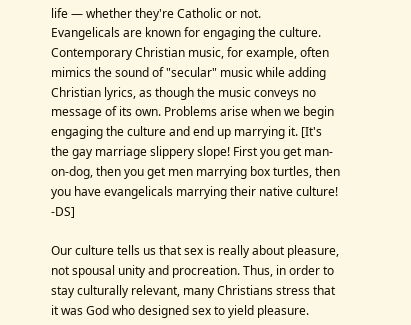life — whether they're Catholic or not.
Evangelicals are known for engaging the culture. Contemporary Christian music, for example, often mimics the sound of "secular" music while adding Christian lyrics, as though the music conveys no message of its own. Problems arise when we begin engaging the culture and end up marrying it. [It's the gay marriage slippery slope! First you get man-on-dog, then you get men marrying box turtles, then you have evangelicals marrying their native culture! -DS]

Our culture tells us that sex is really about pleasure, not spousal unity and procreation. Thus, in order to stay culturally relevant, many Christians stress that it was God who designed sex to yield pleasure.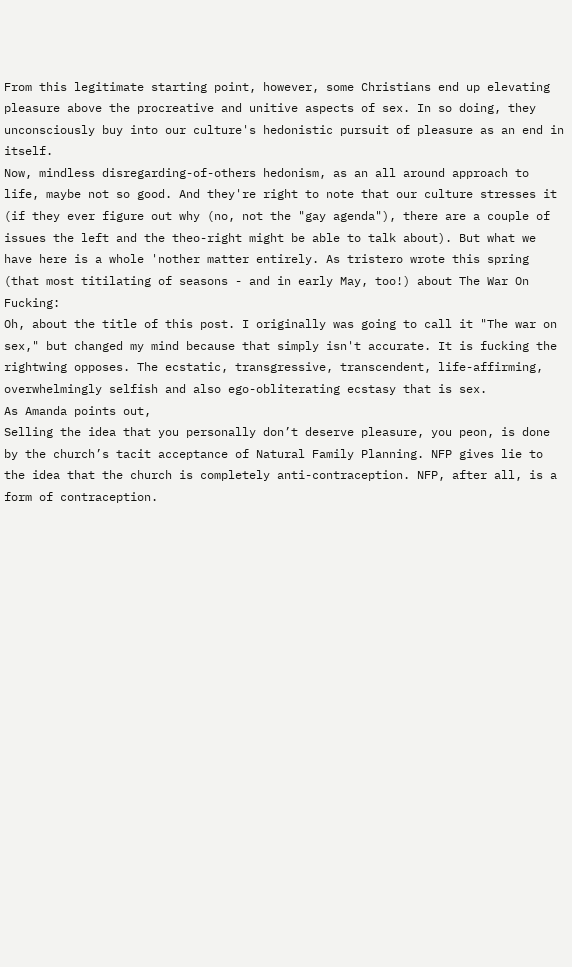From this legitimate starting point, however, some Christians end up elevating pleasure above the procreative and unitive aspects of sex. In so doing, they unconsciously buy into our culture's hedonistic pursuit of pleasure as an end in itself.
Now, mindless disregarding-of-others hedonism, as an all around approach to life, maybe not so good. And they're right to note that our culture stresses it (if they ever figure out why (no, not the "gay agenda"), there are a couple of issues the left and the theo-right might be able to talk about). But what we have here is a whole 'nother matter entirely. As tristero wrote this spring (that most titilating of seasons - and in early May, too!) about The War On Fucking:
Oh, about the title of this post. I originally was going to call it "The war on sex," but changed my mind because that simply isn't accurate. It is fucking the rightwing opposes. The ecstatic, transgressive, transcendent, life-affirming, overwhelmingly selfish and also ego-obliterating ecstasy that is sex.
As Amanda points out,
Selling the idea that you personally don’t deserve pleasure, you peon, is done by the church’s tacit acceptance of Natural Family Planning. NFP gives lie to the idea that the church is completely anti-contraception. NFP, after all, is a form of contraception.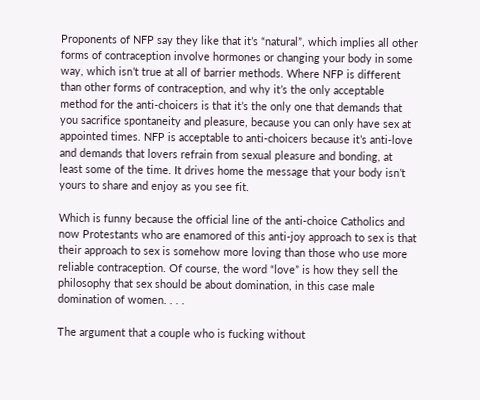Proponents of NFP say they like that it’s “natural”, which implies all other forms of contraception involve hormones or changing your body in some way, which isn’t true at all of barrier methods. Where NFP is different than other forms of contraception, and why it’s the only acceptable method for the anti-choicers is that it’s the only one that demands that you sacrifice spontaneity and pleasure, because you can only have sex at appointed times. NFP is acceptable to anti-choicers because it’s anti-love and demands that lovers refrain from sexual pleasure and bonding, at least some of the time. It drives home the message that your body isn’t yours to share and enjoy as you see fit.

Which is funny because the official line of the anti-choice Catholics and now Protestants who are enamored of this anti-joy approach to sex is that their approach to sex is somehow more loving than those who use more reliable contraception. Of course, the word “love” is how they sell the philosophy that sex should be about domination, in this case male domination of women. . . .

The argument that a couple who is fucking without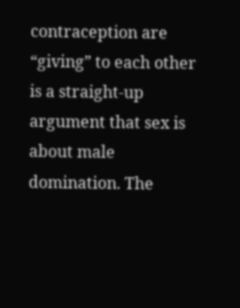contraception are “giving” to each other is a straight-up argument that sex is about male domination. The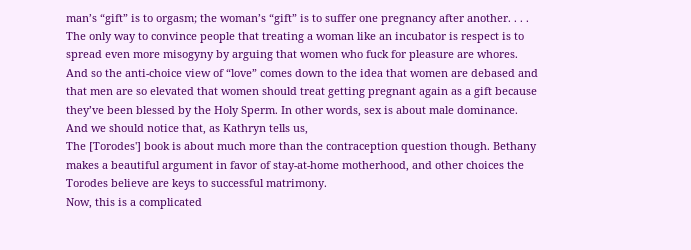man’s “gift” is to orgasm; the woman’s “gift” is to suffer one pregnancy after another. . . . The only way to convince people that treating a woman like an incubator is respect is to spread even more misogyny by arguing that women who fuck for pleasure are whores. And so the anti-choice view of “love” comes down to the idea that women are debased and that men are so elevated that women should treat getting pregnant again as a gift because they’ve been blessed by the Holy Sperm. In other words, sex is about male dominance.
And we should notice that, as Kathryn tells us,
The [Torodes'] book is about much more than the contraception question though. Bethany makes a beautiful argument in favor of stay-at-home motherhood, and other choices the Torodes believe are keys to successful matrimony.
Now, this is a complicated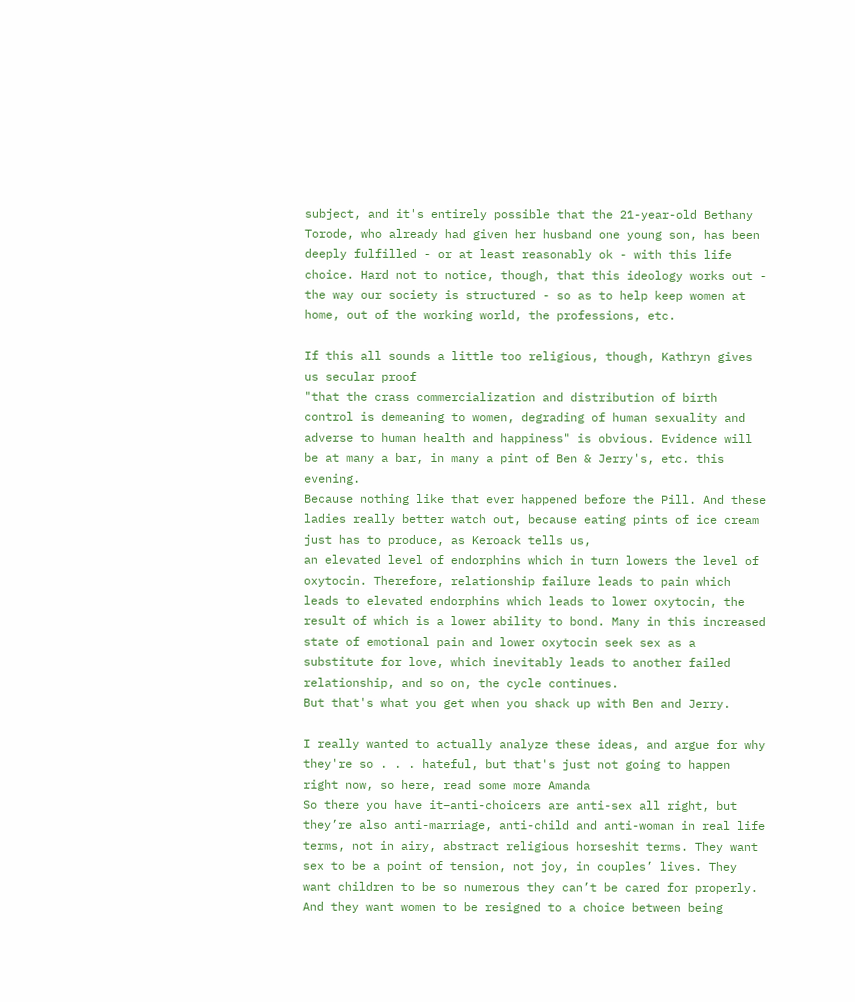subject, and it's entirely possible that the 21-year-old Bethany Torode, who already had given her husband one young son, has been deeply fulfilled - or at least reasonably ok - with this life choice. Hard not to notice, though, that this ideology works out - the way our society is structured - so as to help keep women at home, out of the working world, the professions, etc.

If this all sounds a little too religious, though, Kathryn gives us secular proof
"that the crass commercialization and distribution of birth control is demeaning to women, degrading of human sexuality and adverse to human health and happiness" is obvious. Evidence will be at many a bar, in many a pint of Ben & Jerry's, etc. this evening.
Because nothing like that ever happened before the Pill. And these ladies really better watch out, because eating pints of ice cream just has to produce, as Keroack tells us,
an elevated level of endorphins which in turn lowers the level of oxytocin. Therefore, relationship failure leads to pain which leads to elevated endorphins which leads to lower oxytocin, the result of which is a lower ability to bond. Many in this increased state of emotional pain and lower oxytocin seek sex as a substitute for love, which inevitably leads to another failed relationship, and so on, the cycle continues.
But that's what you get when you shack up with Ben and Jerry.

I really wanted to actually analyze these ideas, and argue for why they're so . . . hateful, but that's just not going to happen right now, so here, read some more Amanda
So there you have it–anti-choicers are anti-sex all right, but they’re also anti-marriage, anti-child and anti-woman in real life terms, not in airy, abstract religious horseshit terms. They want sex to be a point of tension, not joy, in couples’ lives. They want children to be so numerous they can’t be cared for properly. And they want women to be resigned to a choice between being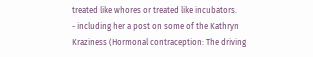treated like whores or treated like incubators.
- including her a post on some of the Kathryn Kraziness (Hormonal contraception: The driving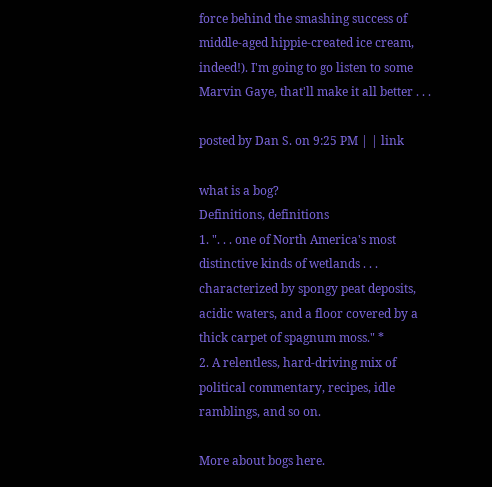force behind the smashing success of middle-aged hippie-created ice cream, indeed!). I'm going to go listen to some Marvin Gaye, that'll make it all better . . .

posted by Dan S. on 9:25 PM | | link

what is a bog?
Definitions, definitions
1. ". . . one of North America's most distinctive kinds of wetlands . . . characterized by spongy peat deposits, acidic waters, and a floor covered by a thick carpet of spagnum moss." *
2. A relentless, hard-driving mix of political commentary, recipes, idle ramblings, and so on.

More about bogs here.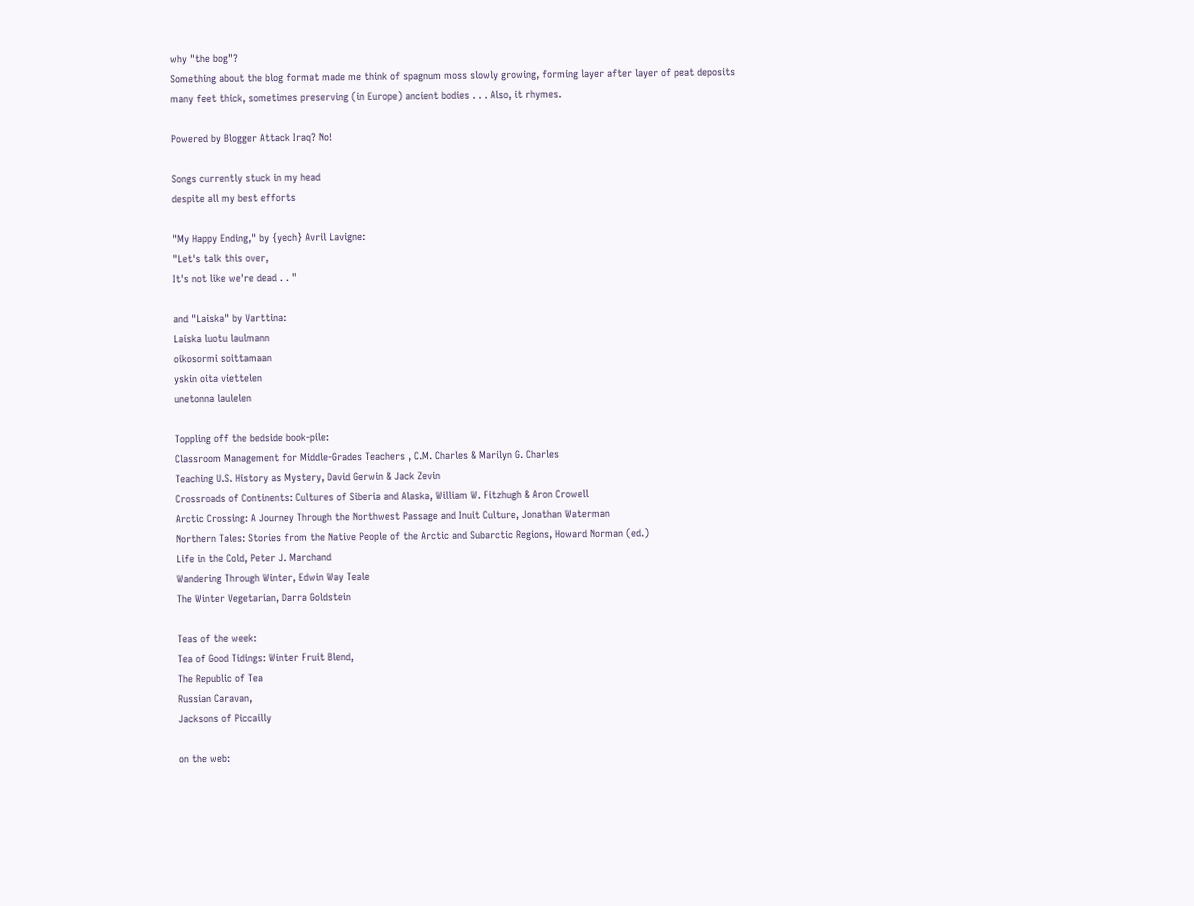why "the bog"?
Something about the blog format made me think of spagnum moss slowly growing, forming layer after layer of peat deposits many feet thick, sometimes preserving (in Europe) ancient bodies . . . Also, it rhymes.

Powered by Blogger Attack Iraq? No!

Songs currently stuck in my head
despite all my best efforts

"My Happy Ending," by {yech} Avril Lavigne:
"Let's talk this over,
It's not like we're dead . . "

and "Laiska" by Varttina:
Laiska luotu laulmann
oikosormi soittamaan
yskin oita viettelen
unetonna laulelen

Toppling off the bedside book-pile:
Classroom Management for Middle-Grades Teachers , C.M. Charles & Marilyn G. Charles
Teaching U.S. History as Mystery, David Gerwin & Jack Zevin
Crossroads of Continents: Cultures of Siberia and Alaska, William W. Fitzhugh & Aron Crowell
Arctic Crossing: A Journey Through the Northwest Passage and Inuit Culture, Jonathan Waterman
Northern Tales: Stories from the Native People of the Arctic and Subarctic Regions, Howard Norman (ed.)
Life in the Cold, Peter J. Marchand
Wandering Through Winter, Edwin Way Teale
The Winter Vegetarian, Darra Goldstein

Teas of the week:
Tea of Good Tidings: Winter Fruit Blend,
The Republic of Tea
Russian Caravan,
Jacksons of Piccailly

on the web: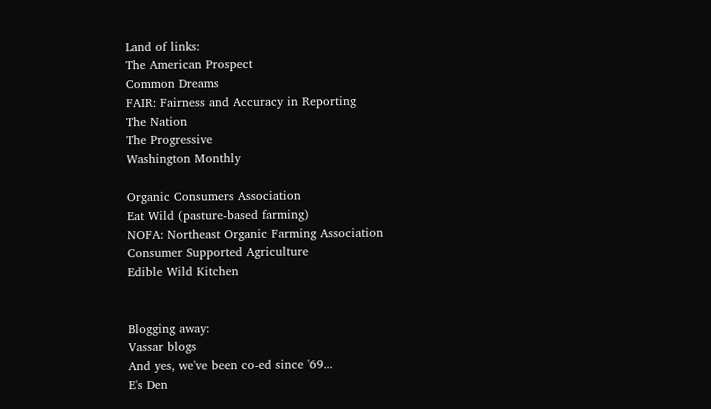Land of links:
The American Prospect
Common Dreams
FAIR: Fairness and Accuracy in Reporting
The Nation
The Progressive
Washington Monthly

Organic Consumers Association
Eat Wild (pasture-based farming)
NOFA: Northeast Organic Farming Association
Consumer Supported Agriculture
Edible Wild Kitchen


Blogging away:
Vassar blogs
And yes, we've been co-ed since '69...
E's Den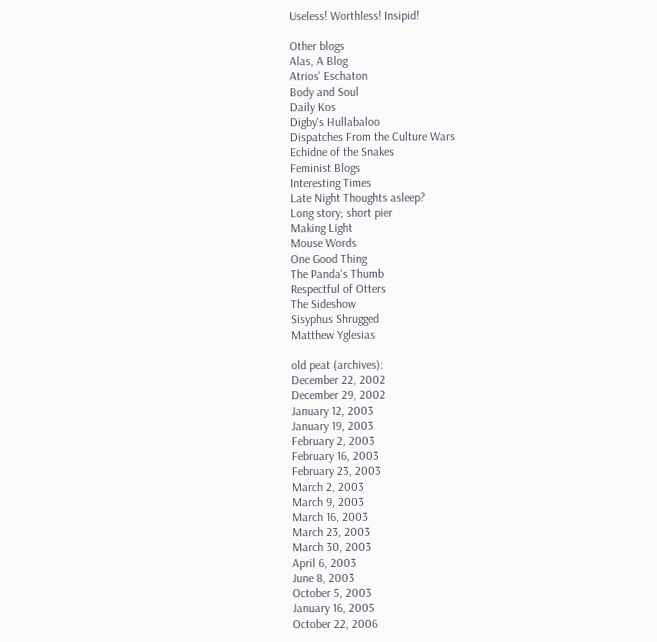Useless! Worthless! Insipid!

Other blogs
Alas, A Blog
Atrios' Eschaton
Body and Soul
Daily Kos
Digby's Hullabaloo
Dispatches From the Culture Wars
Echidne of the Snakes
Feminist Blogs
Interesting Times
Late Night Thoughts asleep?
Long story; short pier
Making Light
Mouse Words
One Good Thing
The Panda's Thumb
Respectful of Otters
The Sideshow
Sisyphus Shrugged
Matthew Yglesias

old peat (archives):
December 22, 2002
December 29, 2002
January 12, 2003
January 19, 2003
February 2, 2003
February 16, 2003
February 23, 2003
March 2, 2003
March 9, 2003
March 16, 2003
March 23, 2003
March 30, 2003
April 6, 2003
June 8, 2003
October 5, 2003
January 16, 2005
October 22, 2006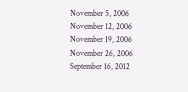November 5, 2006
November 12, 2006
November 19, 2006
November 26, 2006
September 16, 2012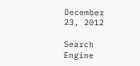December 23, 2012

Search Engine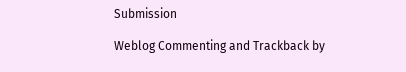Submission

Weblog Commenting and Trackback by